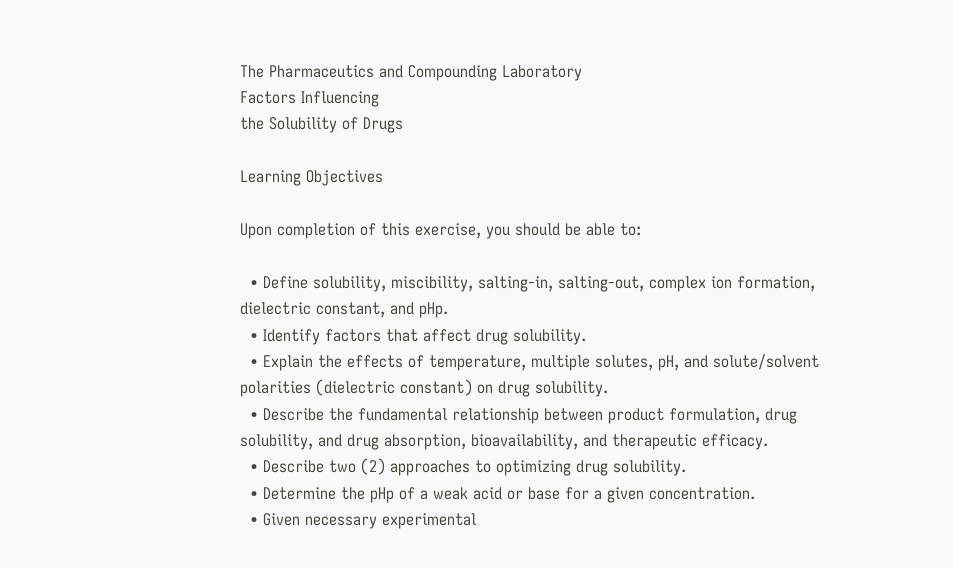The Pharmaceutics and Compounding Laboratory
Factors Influencing
the Solubility of Drugs

Learning Objectives

Upon completion of this exercise, you should be able to:

  • Define solubility, miscibility, salting-in, salting-out, complex ion formation, dielectric constant, and pHp.
  • Identify factors that affect drug solubility.
  • Explain the effects of temperature, multiple solutes, pH, and solute/solvent polarities (dielectric constant) on drug solubility.
  • Describe the fundamental relationship between product formulation, drug solubility, and drug absorption, bioavailability, and therapeutic efficacy.
  • Describe two (2) approaches to optimizing drug solubility.
  • Determine the pHp of a weak acid or base for a given concentration.
  • Given necessary experimental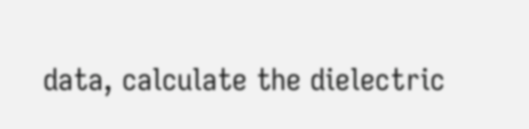data, calculate the dielectric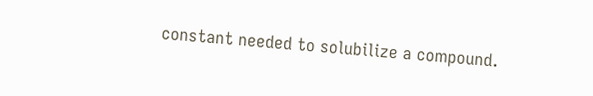constant needed to solubilize a compound.